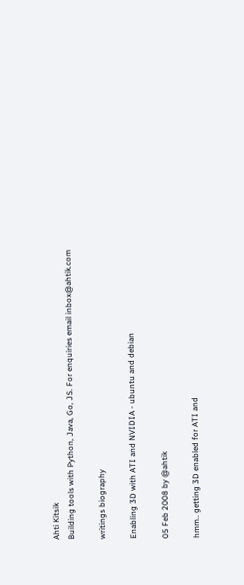Ahti Kitsik
Building tools with Python, Java, Go, JS. For enquiries email inbox@ahtik.com

writings biography

Enabling 3D with ATI and NVIDIA - ubuntu and debian

05 Feb 2008 by @ahtik

hmm.. getting 3D enabled for ATI and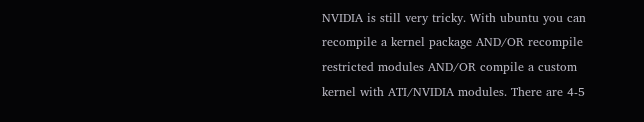NVIDIA is still very tricky. With ubuntu you can recompile a kernel package AND/OR recompile restricted modules AND/OR compile a custom kernel with ATI/NVIDIA modules. There are 4-5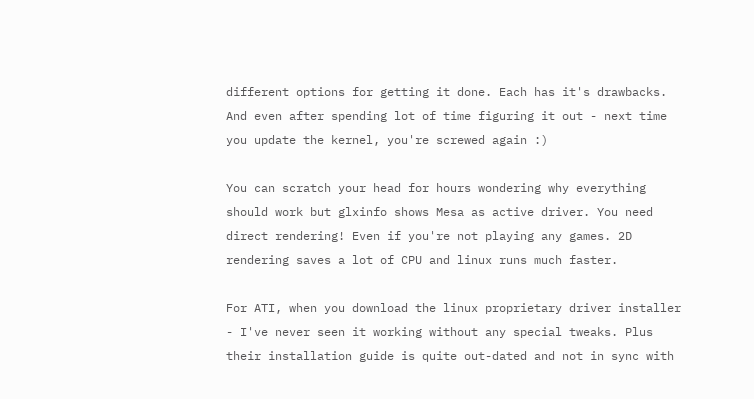different options for getting it done. Each has it's drawbacks. And even after spending lot of time figuring it out - next time you update the kernel, you're screwed again :)

You can scratch your head for hours wondering why everything should work but glxinfo shows Mesa as active driver. You need direct rendering! Even if you're not playing any games. 2D rendering saves a lot of CPU and linux runs much faster.

For ATI, when you download the linux proprietary driver installer - I've never seen it working without any special tweaks. Plus their installation guide is quite out-dated and not in sync with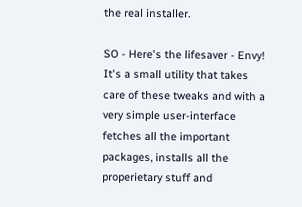the real installer.

SO - Here's the lifesaver - Envy! It's a small utility that takes care of these tweaks and with a very simple user-interface fetches all the important packages, installs all the properietary stuff and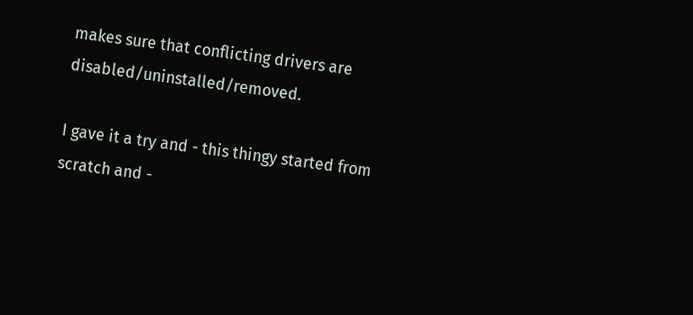makes sure that conflicting drivers are disabled/uninstalled/removed.

I gave it a try and - this thingy started from scratch and -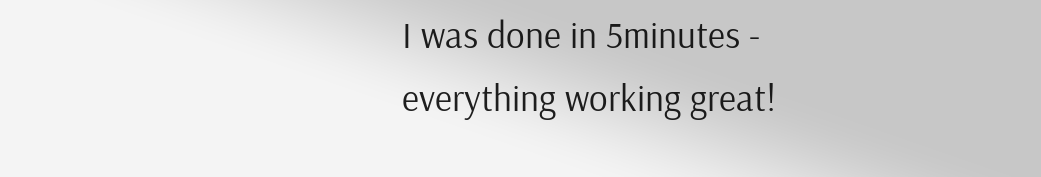I was done in 5minutes - everything working great!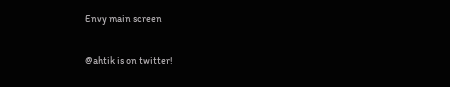Envy main screen

@ahtik is on twitter!